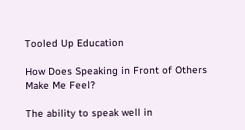Tooled Up Education

How Does Speaking in Front of Others Make Me Feel?

The ability to speak well in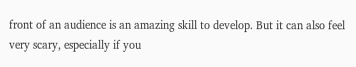front of an audience is an amazing skill to develop. But it can also feel very scary, especially if you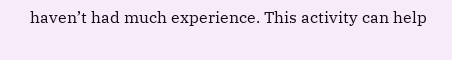haven’t had much experience. This activity can help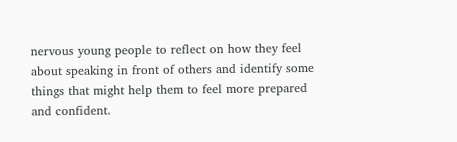nervous young people to reflect on how they feel about speaking in front of others and identify some things that might help them to feel more prepared and confident.